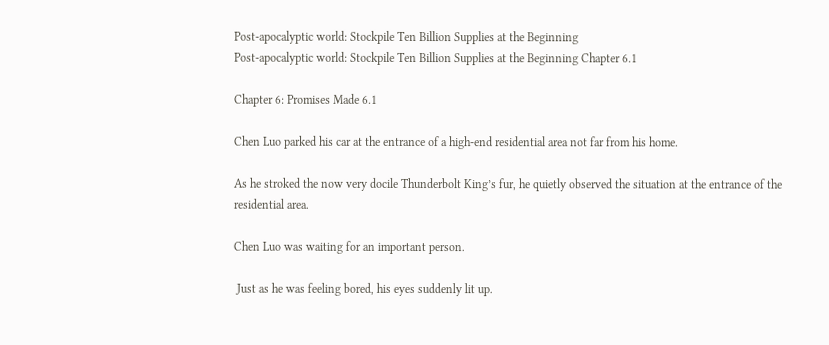Post-apocalyptic world: Stockpile Ten Billion Supplies at the Beginning
Post-apocalyptic world: Stockpile Ten Billion Supplies at the Beginning Chapter 6.1

Chapter 6: Promises Made 6.1

Chen Luo parked his car at the entrance of a high-end residential area not far from his home.

As he stroked the now very docile Thunderbolt King’s fur, he quietly observed the situation at the entrance of the residential area.

Chen Luo was waiting for an important person.

 Just as he was feeling bored, his eyes suddenly lit up.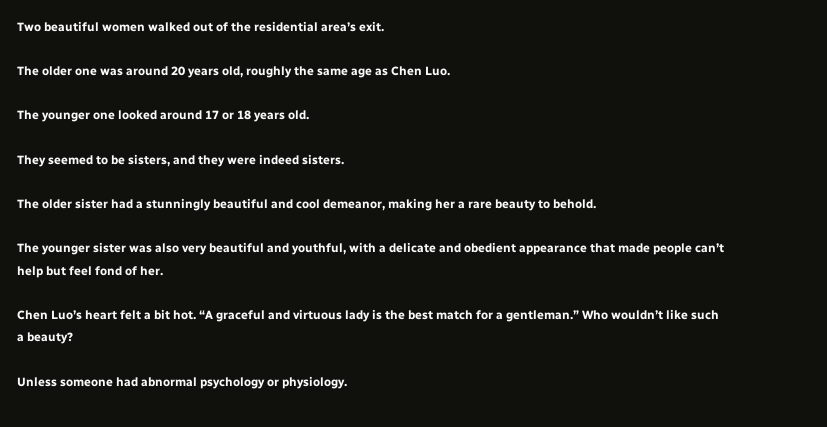Two beautiful women walked out of the residential area’s exit.

The older one was around 20 years old, roughly the same age as Chen Luo.

The younger one looked around 17 or 18 years old.

They seemed to be sisters, and they were indeed sisters.

The older sister had a stunningly beautiful and cool demeanor, making her a rare beauty to behold.

The younger sister was also very beautiful and youthful, with a delicate and obedient appearance that made people can’t help but feel fond of her.

Chen Luo’s heart felt a bit hot. “A graceful and virtuous lady is the best match for a gentleman.” Who wouldn’t like such a beauty?

Unless someone had abnormal psychology or physiology.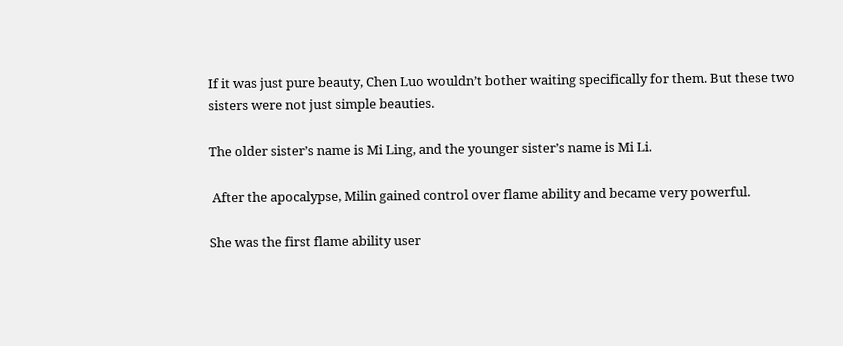If it was just pure beauty, Chen Luo wouldn’t bother waiting specifically for them. But these two sisters were not just simple beauties.

The older sister’s name is Mi Ling, and the younger sister’s name is Mi Li.

 After the apocalypse, Milin gained control over flame ability and became very powerful.

She was the first flame ability user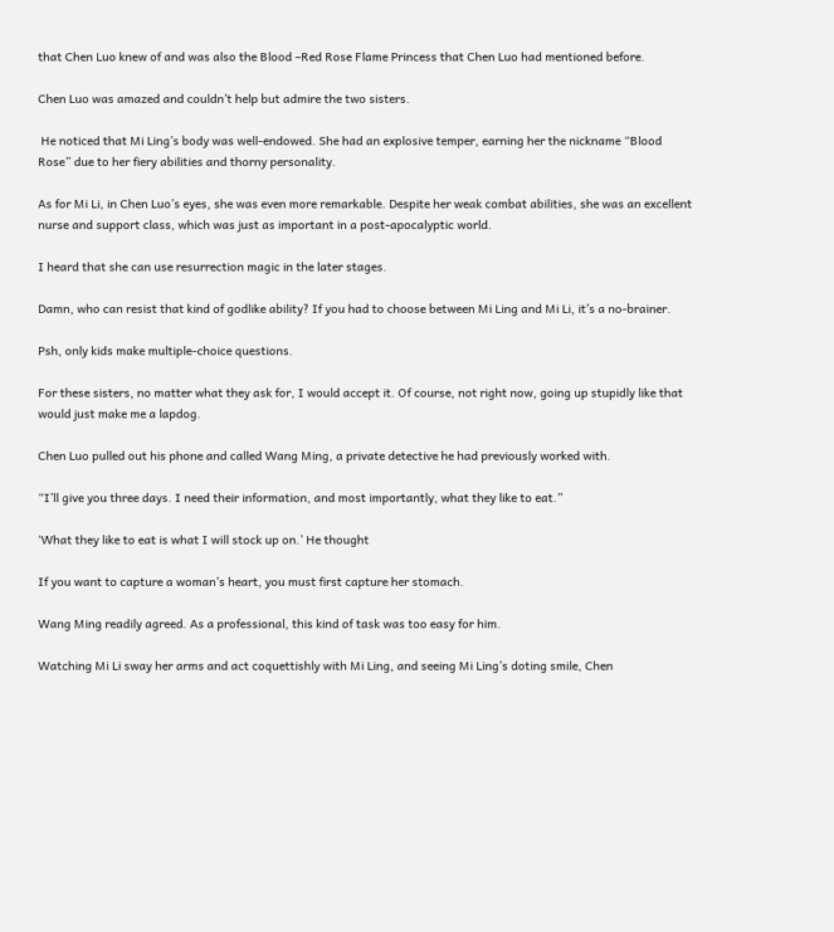that Chen Luo knew of and was also the Blood –Red Rose Flame Princess that Chen Luo had mentioned before.

Chen Luo was amazed and couldn’t help but admire the two sisters.

 He noticed that Mi Ling’s body was well-endowed. She had an explosive temper, earning her the nickname “Blood Rose” due to her fiery abilities and thorny personality.

As for Mi Li, in Chen Luo’s eyes, she was even more remarkable. Despite her weak combat abilities, she was an excellent nurse and support class, which was just as important in a post-apocalyptic world.

I heard that she can use resurrection magic in the later stages.

Damn, who can resist that kind of godlike ability? If you had to choose between Mi Ling and Mi Li, it’s a no-brainer.

Psh, only kids make multiple-choice questions.

For these sisters, no matter what they ask for, I would accept it. Of course, not right now, going up stupidly like that would just make me a lapdog.

Chen Luo pulled out his phone and called Wang Ming, a private detective he had previously worked with.

“I’ll give you three days. I need their information, and most importantly, what they like to eat.”

‘What they like to eat is what I will stock up on.’ He thought

If you want to capture a woman’s heart, you must first capture her stomach.

Wang Ming readily agreed. As a professional, this kind of task was too easy for him.

Watching Mi Li sway her arms and act coquettishly with Mi Ling, and seeing Mi Ling’s doting smile, Chen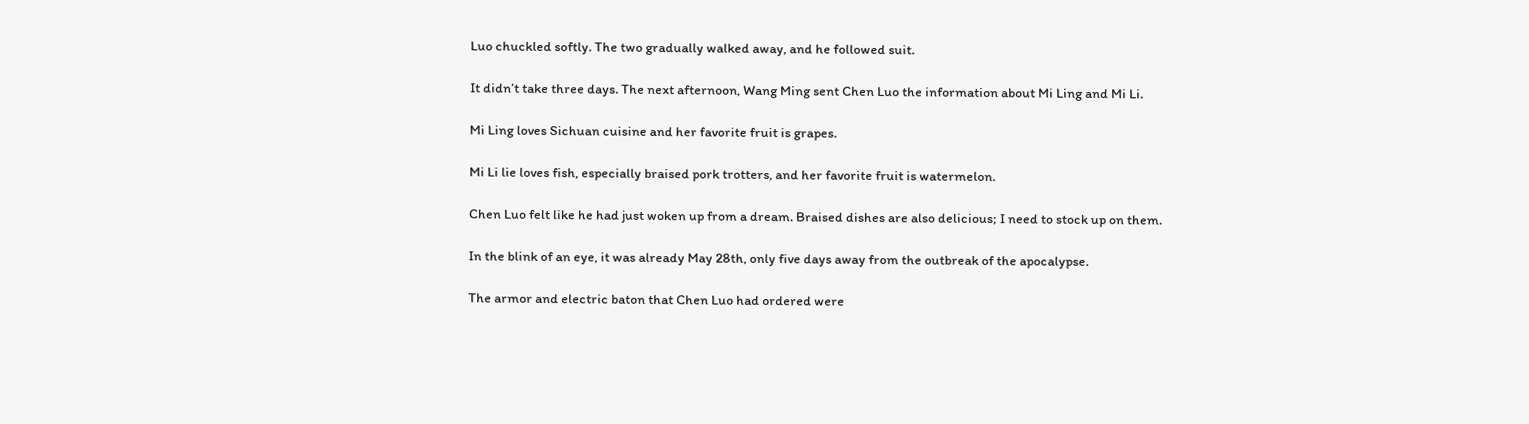Luo chuckled softly. The two gradually walked away, and he followed suit.

It didn’t take three days. The next afternoon, Wang Ming sent Chen Luo the information about Mi Ling and Mi Li.

Mi Ling loves Sichuan cuisine and her favorite fruit is grapes.

Mi Li lie loves fish, especially braised pork trotters, and her favorite fruit is watermelon.

Chen Luo felt like he had just woken up from a dream. Braised dishes are also delicious; I need to stock up on them.

In the blink of an eye, it was already May 28th, only five days away from the outbreak of the apocalypse.

The armor and electric baton that Chen Luo had ordered were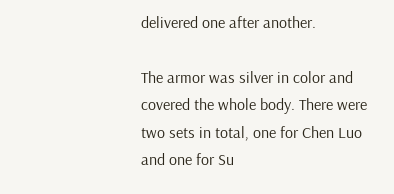delivered one after another.

The armor was silver in color and covered the whole body. There were two sets in total, one for Chen Luo and one for Su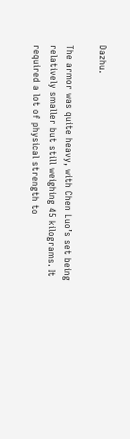Dazhu.

The armor was quite heavy, with Chen Luo’s set being relatively smaller but still weighing 45 kilograms. It required a lot of physical strength to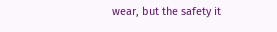wear, but the safety it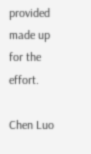provided made up for the effort.

Chen Luo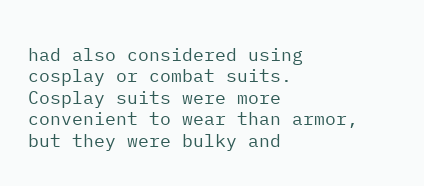had also considered using cosplay or combat suits. Cosplay suits were more convenient to wear than armor, but they were bulky and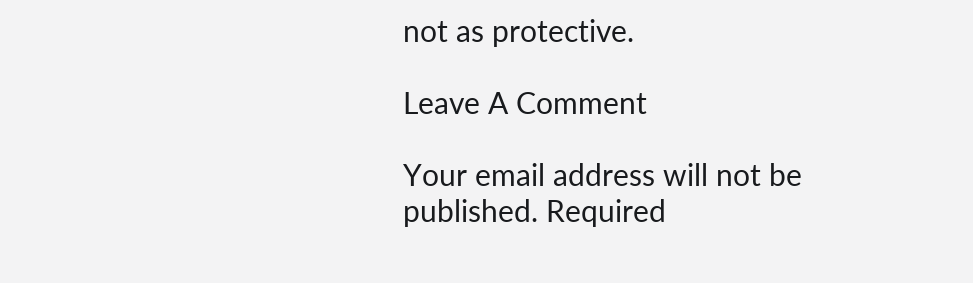not as protective.

Leave A Comment

Your email address will not be published. Required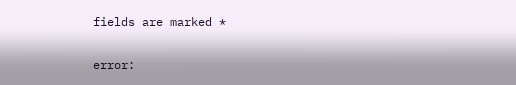fields are marked *


error: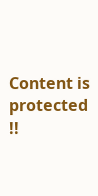Content is protected !!